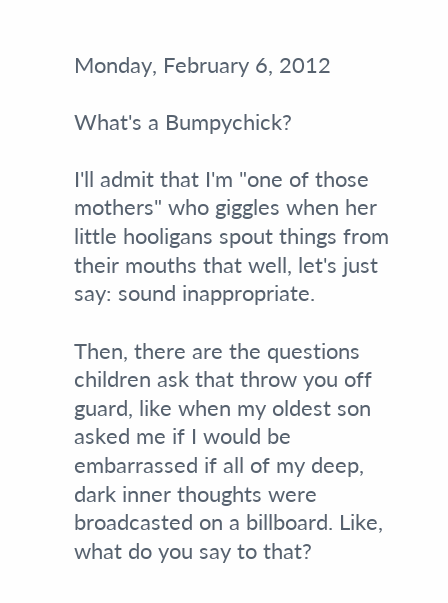Monday, February 6, 2012

What's a Bumpychick?

I'll admit that I'm "one of those mothers" who giggles when her little hooligans spout things from their mouths that well, let's just say: sound inappropriate.

Then, there are the questions children ask that throw you off guard, like when my oldest son asked me if I would be embarrassed if all of my deep, dark inner thoughts were broadcasted on a billboard. Like, what do you say to that?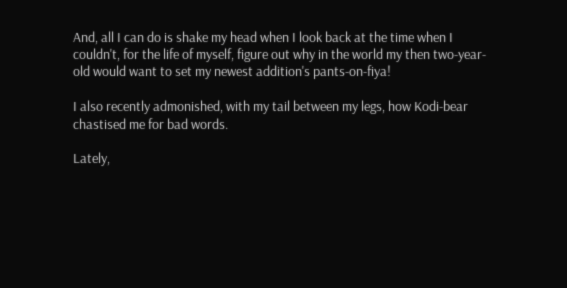And, all I can do is shake my head when I look back at the time when I couldn't, for the life of myself, figure out why in the world my then two-year-old would want to set my newest addition's pants-on-fiya!

I also recently admonished, with my tail between my legs, how Kodi-bear chastised me for bad words.

Lately,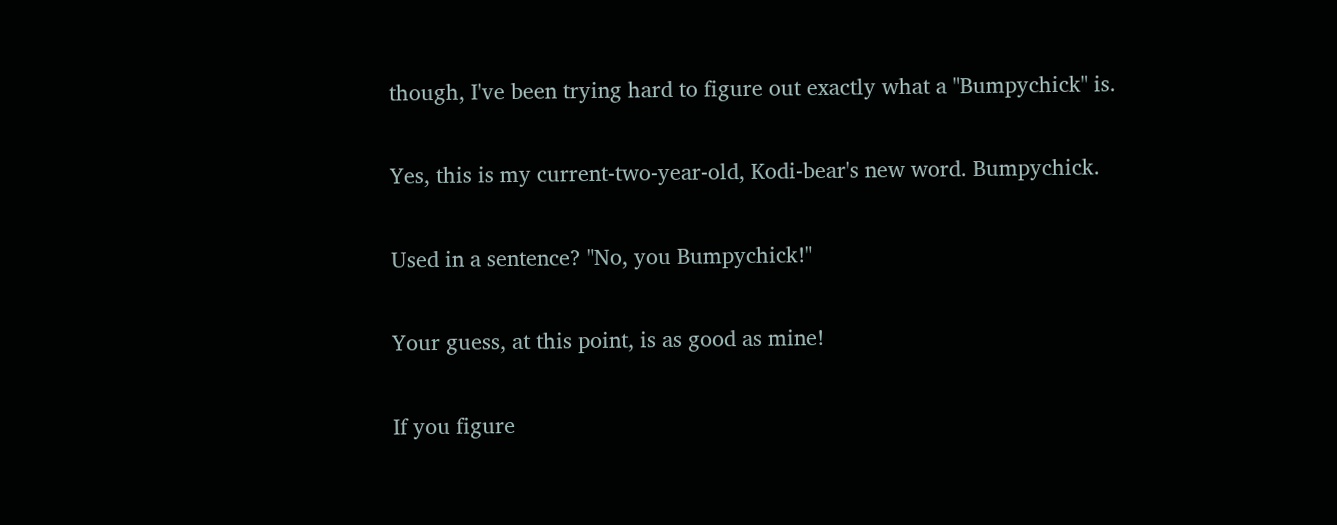though, I've been trying hard to figure out exactly what a "Bumpychick" is.

Yes, this is my current-two-year-old, Kodi-bear's new word. Bumpychick.

Used in a sentence? "No, you Bumpychick!"

Your guess, at this point, is as good as mine!

If you figure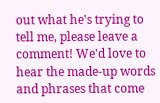out what he's trying to tell me, please leave a comment! We'd love to hear the made-up words and phrases that come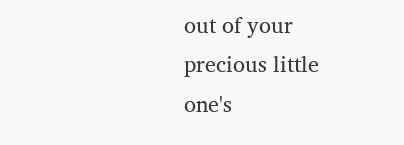out of your precious little one's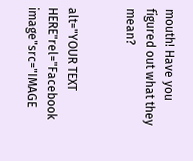mouth! Have you figured out what they mean?


alt="YOUR TEXT HERE"rel="Facebook image"src="IMAGE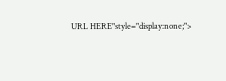URL HERE"style="display:none;">